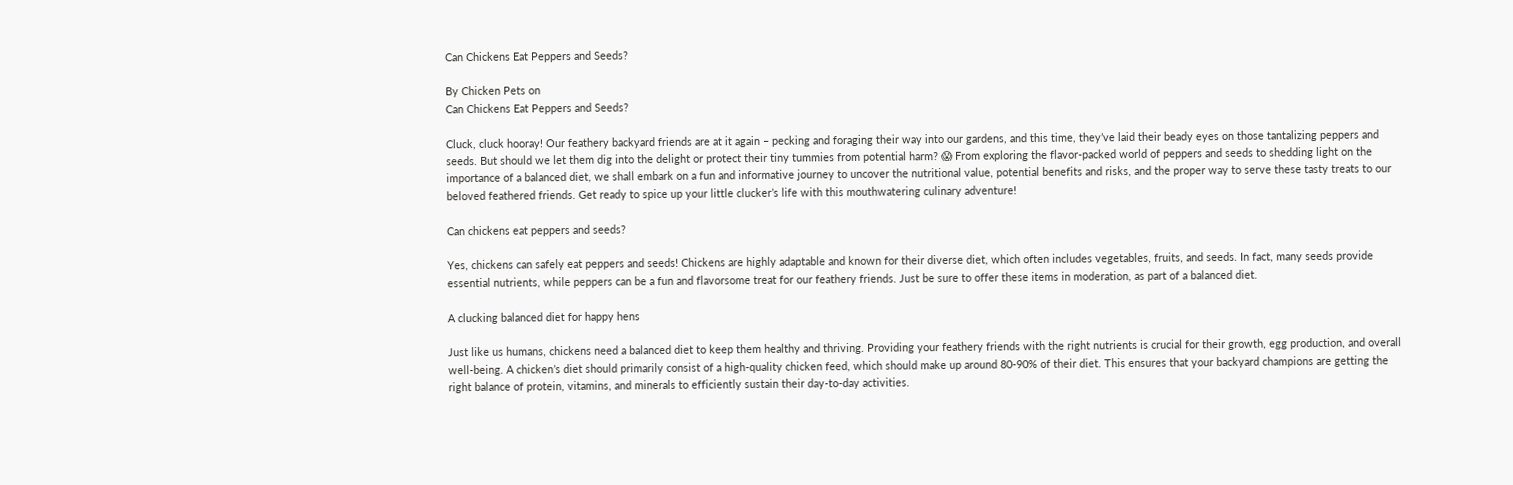Can Chickens Eat Peppers and Seeds?

By Chicken Pets on
Can Chickens Eat Peppers and Seeds?

Cluck, cluck hooray! Our feathery backyard friends are at it again – pecking and foraging their way into our gardens, and this time, they’ve laid their beady eyes on those tantalizing peppers and seeds. But should we let them dig into the delight or protect their tiny tummies from potential harm? 😱 From exploring the flavor-packed world of peppers and seeds to shedding light on the importance of a balanced diet, we shall embark on a fun and informative journey to uncover the nutritional value, potential benefits and risks, and the proper way to serve these tasty treats to our beloved feathered friends. Get ready to spice up your little clucker’s life with this mouthwatering culinary adventure!

Can chickens eat peppers and seeds?

Yes, chickens can safely eat peppers and seeds! Chickens are highly adaptable and known for their diverse diet, which often includes vegetables, fruits, and seeds. In fact, many seeds provide essential nutrients, while peppers can be a fun and flavorsome treat for our feathery friends. Just be sure to offer these items in moderation, as part of a balanced diet.

A clucking balanced diet for happy hens

Just like us humans, chickens need a balanced diet to keep them healthy and thriving. Providing your feathery friends with the right nutrients is crucial for their growth, egg production, and overall well-being. A chicken’s diet should primarily consist of a high-quality chicken feed, which should make up around 80-90% of their diet. This ensures that your backyard champions are getting the right balance of protein, vitamins, and minerals to efficiently sustain their day-to-day activities.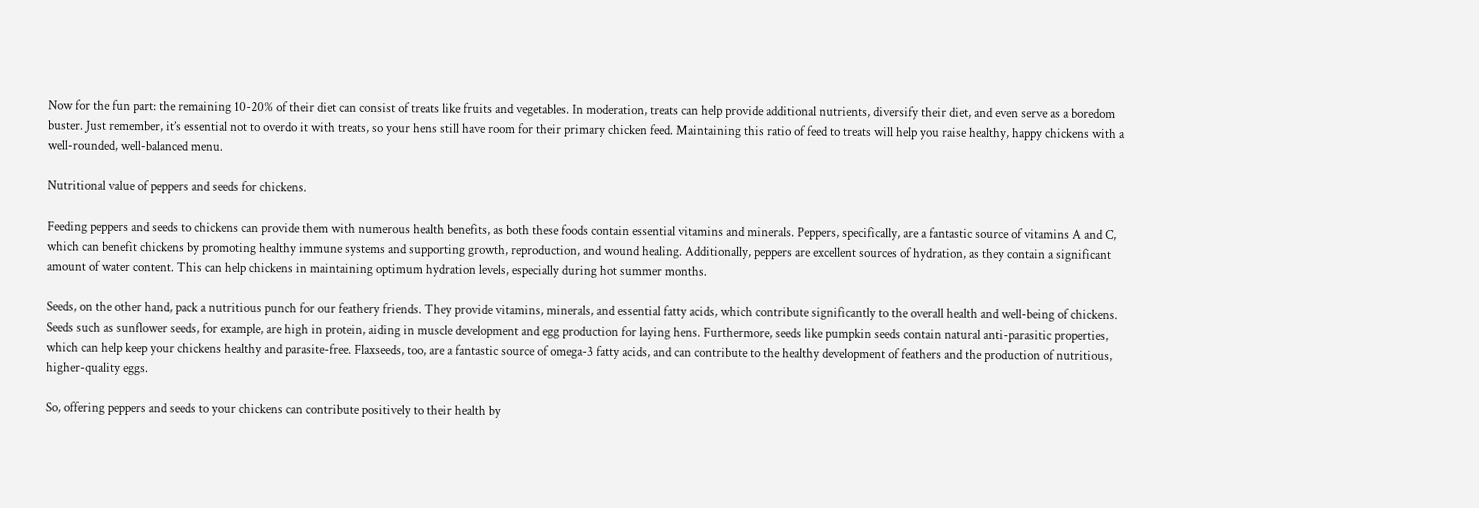Now for the fun part: the remaining 10-20% of their diet can consist of treats like fruits and vegetables. In moderation, treats can help provide additional nutrients, diversify their diet, and even serve as a boredom buster. Just remember, it’s essential not to overdo it with treats, so your hens still have room for their primary chicken feed. Maintaining this ratio of feed to treats will help you raise healthy, happy chickens with a well-rounded, well-balanced menu.

Nutritional value of peppers and seeds for chickens.

Feeding peppers and seeds to chickens can provide them with numerous health benefits, as both these foods contain essential vitamins and minerals. Peppers, specifically, are a fantastic source of vitamins A and C, which can benefit chickens by promoting healthy immune systems and supporting growth, reproduction, and wound healing. Additionally, peppers are excellent sources of hydration, as they contain a significant amount of water content. This can help chickens in maintaining optimum hydration levels, especially during hot summer months.

Seeds, on the other hand, pack a nutritious punch for our feathery friends. They provide vitamins, minerals, and essential fatty acids, which contribute significantly to the overall health and well-being of chickens. Seeds such as sunflower seeds, for example, are high in protein, aiding in muscle development and egg production for laying hens. Furthermore, seeds like pumpkin seeds contain natural anti-parasitic properties, which can help keep your chickens healthy and parasite-free. Flaxseeds, too, are a fantastic source of omega-3 fatty acids, and can contribute to the healthy development of feathers and the production of nutritious, higher-quality eggs.

So, offering peppers and seeds to your chickens can contribute positively to their health by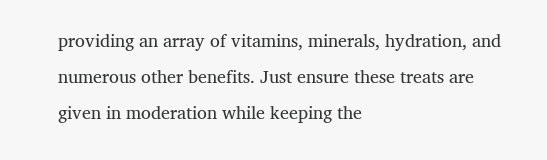providing an array of vitamins, minerals, hydration, and numerous other benefits. Just ensure these treats are given in moderation while keeping the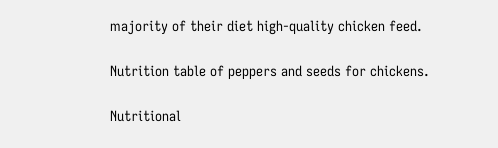majority of their diet high-quality chicken feed.

Nutrition table of peppers and seeds for chickens.

Nutritional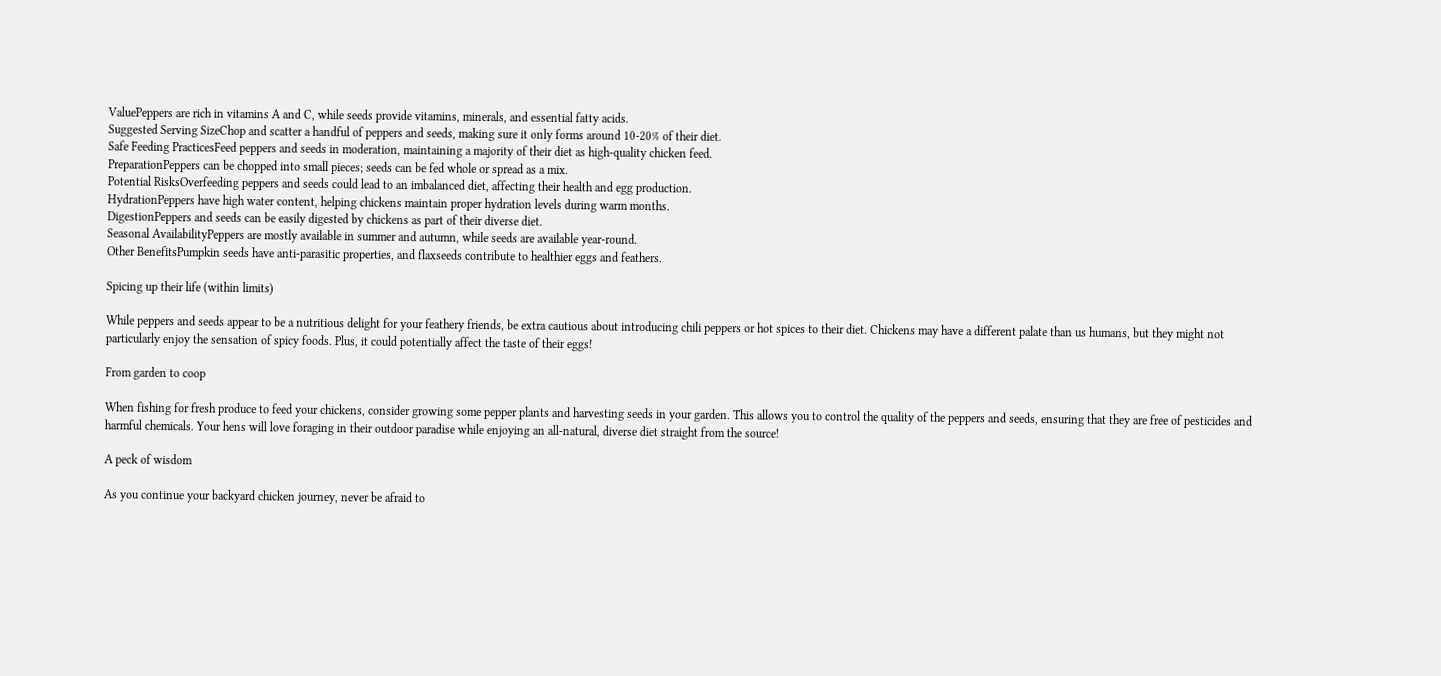ValuePeppers are rich in vitamins A and C, while seeds provide vitamins, minerals, and essential fatty acids.
Suggested Serving SizeChop and scatter a handful of peppers and seeds, making sure it only forms around 10-20% of their diet.
Safe Feeding PracticesFeed peppers and seeds in moderation, maintaining a majority of their diet as high-quality chicken feed.
PreparationPeppers can be chopped into small pieces; seeds can be fed whole or spread as a mix.
Potential RisksOverfeeding peppers and seeds could lead to an imbalanced diet, affecting their health and egg production.
HydrationPeppers have high water content, helping chickens maintain proper hydration levels during warm months.
DigestionPeppers and seeds can be easily digested by chickens as part of their diverse diet.
Seasonal AvailabilityPeppers are mostly available in summer and autumn, while seeds are available year-round.
Other BenefitsPumpkin seeds have anti-parasitic properties, and flaxseeds contribute to healthier eggs and feathers.

Spicing up their life (within limits)

While peppers and seeds appear to be a nutritious delight for your feathery friends, be extra cautious about introducing chili peppers or hot spices to their diet. Chickens may have a different palate than us humans, but they might not particularly enjoy the sensation of spicy foods. Plus, it could potentially affect the taste of their eggs!

From garden to coop

When fishing for fresh produce to feed your chickens, consider growing some pepper plants and harvesting seeds in your garden. This allows you to control the quality of the peppers and seeds, ensuring that they are free of pesticides and harmful chemicals. Your hens will love foraging in their outdoor paradise while enjoying an all-natural, diverse diet straight from the source!

A peck of wisdom

As you continue your backyard chicken journey, never be afraid to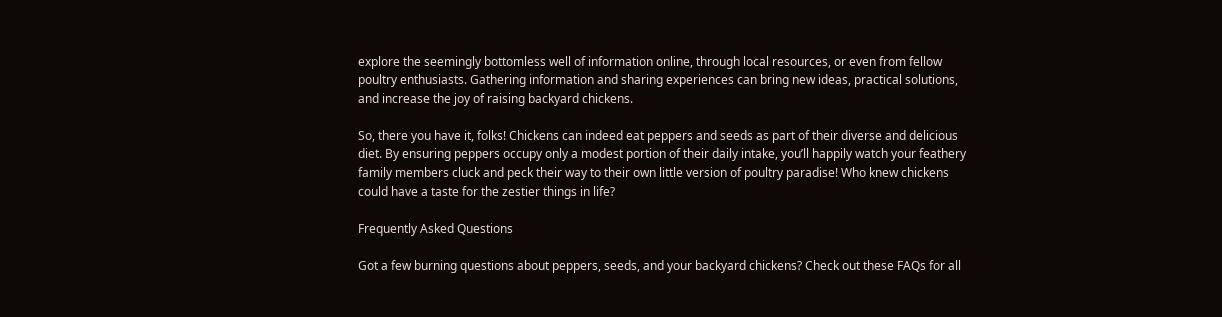explore the seemingly bottomless well of information online, through local resources, or even from fellow poultry enthusiasts. Gathering information and sharing experiences can bring new ideas, practical solutions, and increase the joy of raising backyard chickens.

So, there you have it, folks! Chickens can indeed eat peppers and seeds as part of their diverse and delicious diet. By ensuring peppers occupy only a modest portion of their daily intake, you’ll happily watch your feathery family members cluck and peck their way to their own little version of poultry paradise! Who knew chickens could have a taste for the zestier things in life?

Frequently Asked Questions

Got a few burning questions about peppers, seeds, and your backyard chickens? Check out these FAQs for all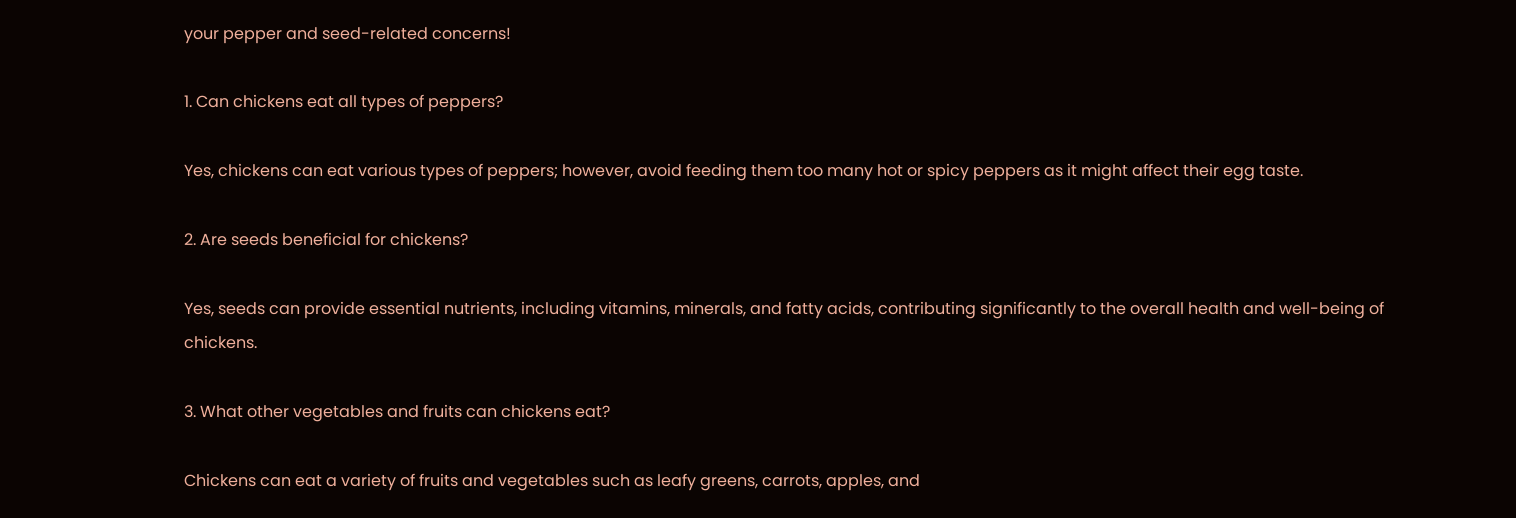your pepper and seed-related concerns!

1. Can chickens eat all types of peppers?

Yes, chickens can eat various types of peppers; however, avoid feeding them too many hot or spicy peppers as it might affect their egg taste.

2. Are seeds beneficial for chickens?

Yes, seeds can provide essential nutrients, including vitamins, minerals, and fatty acids, contributing significantly to the overall health and well-being of chickens.

3. What other vegetables and fruits can chickens eat?

Chickens can eat a variety of fruits and vegetables such as leafy greens, carrots, apples, and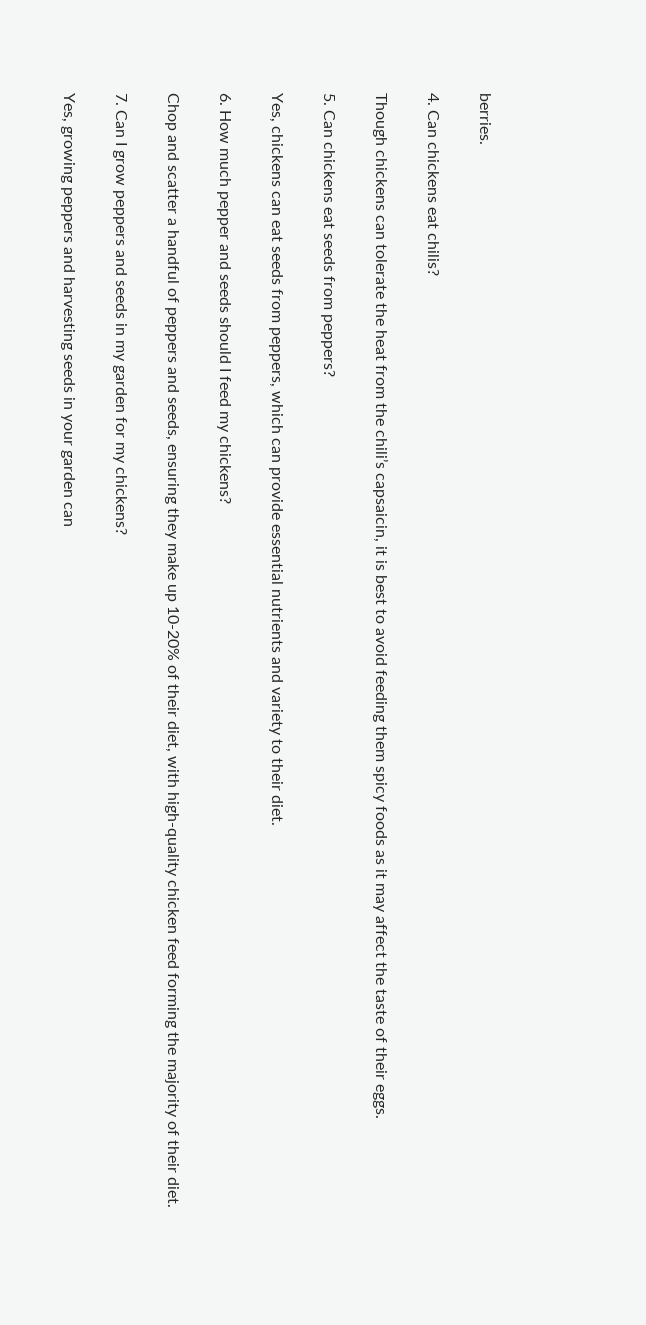berries.

4. Can chickens eat chilis?

Though chickens can tolerate the heat from the chili’s capsaicin, it is best to avoid feeding them spicy foods as it may affect the taste of their eggs.

5. Can chickens eat seeds from peppers?

Yes, chickens can eat seeds from peppers, which can provide essential nutrients and variety to their diet.

6. How much pepper and seeds should I feed my chickens?

Chop and scatter a handful of peppers and seeds, ensuring they make up 10-20% of their diet, with high-quality chicken feed forming the majority of their diet.

7. Can I grow peppers and seeds in my garden for my chickens?

Yes, growing peppers and harvesting seeds in your garden can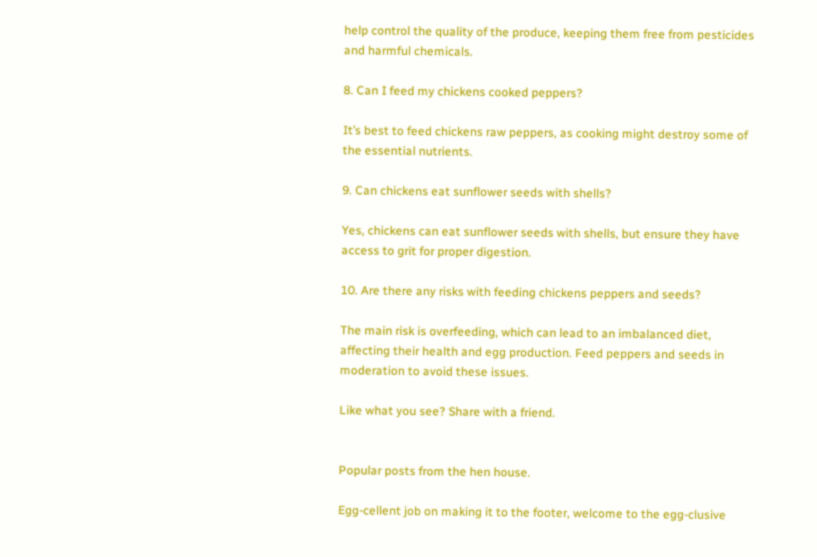help control the quality of the produce, keeping them free from pesticides and harmful chemicals.

8. Can I feed my chickens cooked peppers?

It’s best to feed chickens raw peppers, as cooking might destroy some of the essential nutrients.

9. Can chickens eat sunflower seeds with shells?

Yes, chickens can eat sunflower seeds with shells, but ensure they have access to grit for proper digestion.

10. Are there any risks with feeding chickens peppers and seeds?

The main risk is overfeeding, which can lead to an imbalanced diet, affecting their health and egg production. Feed peppers and seeds in moderation to avoid these issues.

Like what you see? Share with a friend.


Popular posts from the hen house.

Egg-cellent job on making it to the footer, welcome to the egg-clusive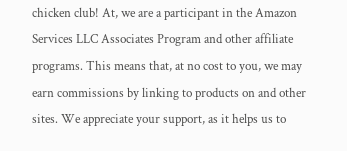chicken club! At, we are a participant in the Amazon Services LLC Associates Program and other affiliate programs. This means that, at no cost to you, we may earn commissions by linking to products on and other sites. We appreciate your support, as it helps us to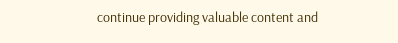continue providing valuable content and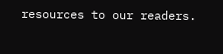resources to our readers.